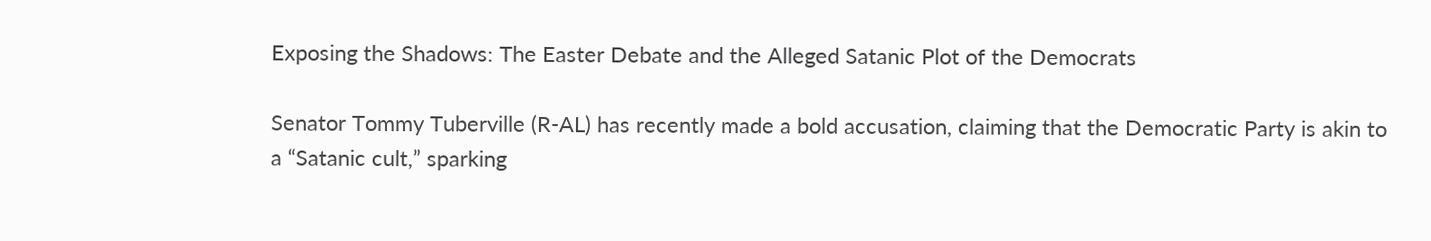Exposing the Shadows: The Easter Debate and the Alleged Satanic Plot of the Democrats

Senator Tommy Tuberville (R-AL) has recently made a bold accusation, claiming that the Democratic Party is akin to a “Satanic cult,” sparking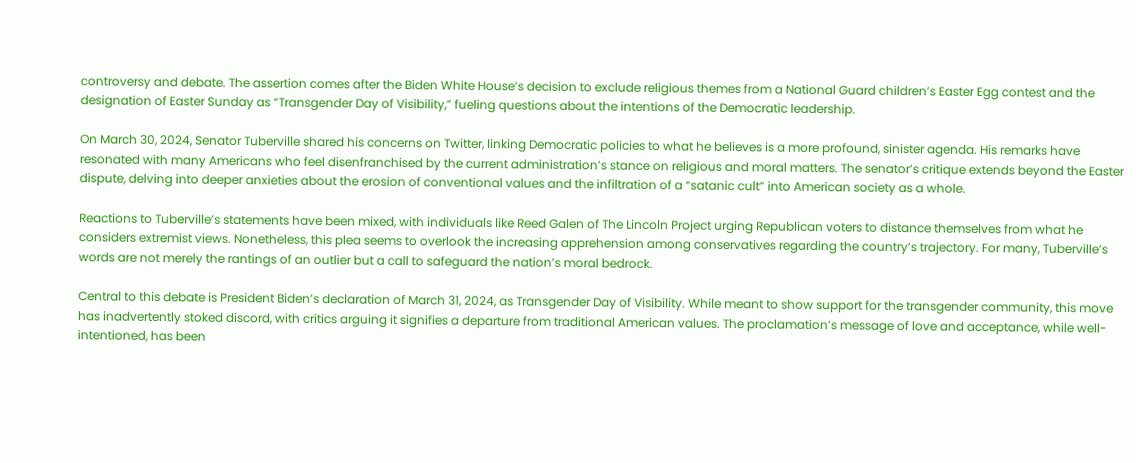controversy and debate. The assertion comes after the Biden White House’s decision to exclude religious themes from a National Guard children’s Easter Egg contest and the designation of Easter Sunday as “Transgender Day of Visibility,” fueling questions about the intentions of the Democratic leadership.

On March 30, 2024, Senator Tuberville shared his concerns on Twitter, linking Democratic policies to what he believes is a more profound, sinister agenda. His remarks have resonated with many Americans who feel disenfranchised by the current administration’s stance on religious and moral matters. The senator’s critique extends beyond the Easter dispute, delving into deeper anxieties about the erosion of conventional values and the infiltration of a “satanic cult” into American society as a whole.

Reactions to Tuberville’s statements have been mixed, with individuals like Reed Galen of The Lincoln Project urging Republican voters to distance themselves from what he considers extremist views. Nonetheless, this plea seems to overlook the increasing apprehension among conservatives regarding the country’s trajectory. For many, Tuberville’s words are not merely the rantings of an outlier but a call to safeguard the nation’s moral bedrock.

Central to this debate is President Biden’s declaration of March 31, 2024, as Transgender Day of Visibility. While meant to show support for the transgender community, this move has inadvertently stoked discord, with critics arguing it signifies a departure from traditional American values. The proclamation’s message of love and acceptance, while well-intentioned, has been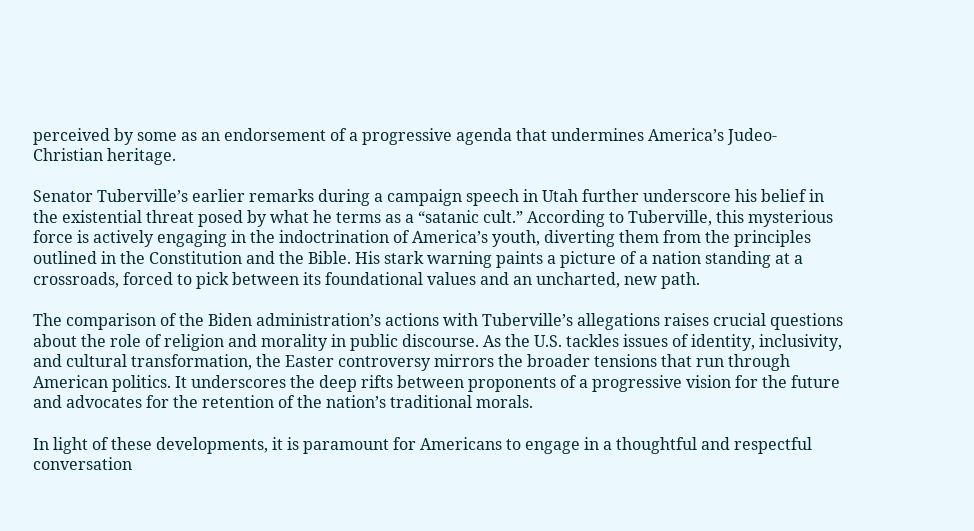perceived by some as an endorsement of a progressive agenda that undermines America’s Judeo-Christian heritage.

Senator Tuberville’s earlier remarks during a campaign speech in Utah further underscore his belief in the existential threat posed by what he terms as a “satanic cult.” According to Tuberville, this mysterious force is actively engaging in the indoctrination of America’s youth, diverting them from the principles outlined in the Constitution and the Bible. His stark warning paints a picture of a nation standing at a crossroads, forced to pick between its foundational values and an uncharted, new path.

The comparison of the Biden administration’s actions with Tuberville’s allegations raises crucial questions about the role of religion and morality in public discourse. As the U.S. tackles issues of identity, inclusivity, and cultural transformation, the Easter controversy mirrors the broader tensions that run through American politics. It underscores the deep rifts between proponents of a progressive vision for the future and advocates for the retention of the nation’s traditional morals.

In light of these developments, it is paramount for Americans to engage in a thoughtful and respectful conversation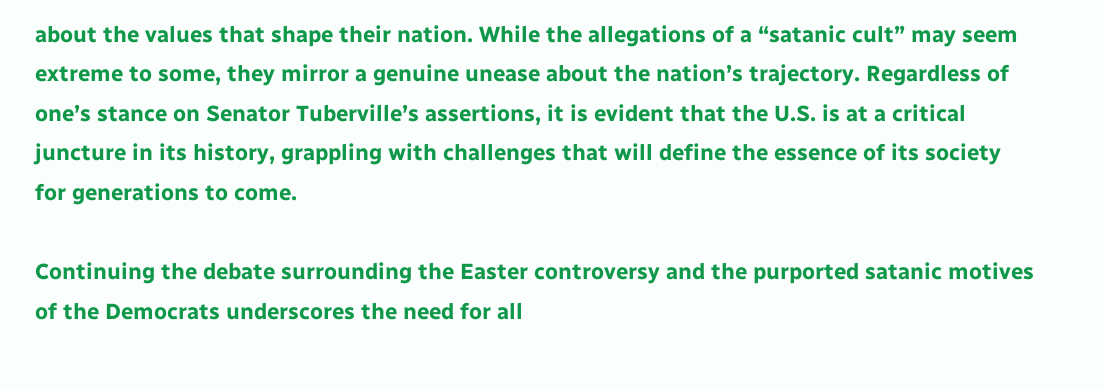about the values that shape their nation. While the allegations of a “satanic cult” may seem extreme to some, they mirror a genuine unease about the nation’s trajectory. Regardless of one’s stance on Senator Tuberville’s assertions, it is evident that the U.S. is at a critical juncture in its history, grappling with challenges that will define the essence of its society for generations to come.

Continuing the debate surrounding the Easter controversy and the purported satanic motives of the Democrats underscores the need for all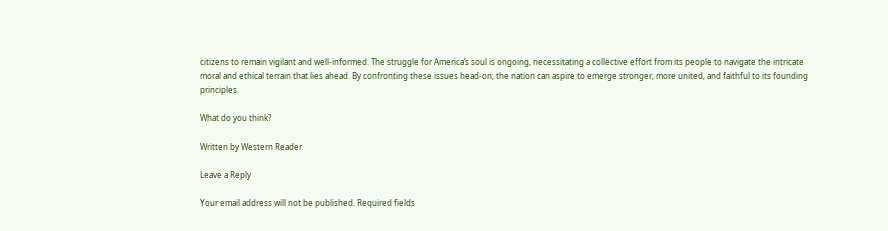citizens to remain vigilant and well-informed. The struggle for America’s soul is ongoing, necessitating a collective effort from its people to navigate the intricate moral and ethical terrain that lies ahead. By confronting these issues head-on, the nation can aspire to emerge stronger, more united, and faithful to its founding principles.

What do you think?

Written by Western Reader

Leave a Reply

Your email address will not be published. Required fields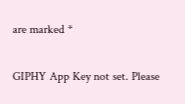are marked *

GIPHY App Key not set. Please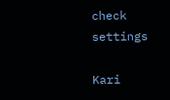check settings

Kari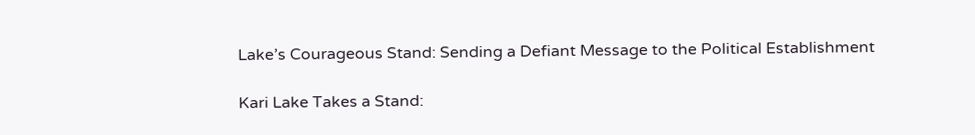Lake’s Courageous Stand: Sending a Defiant Message to the Political Establishment

Kari Lake Takes a Stand: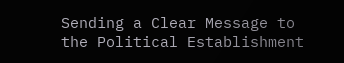Sending a Clear Message to the Political Establishment